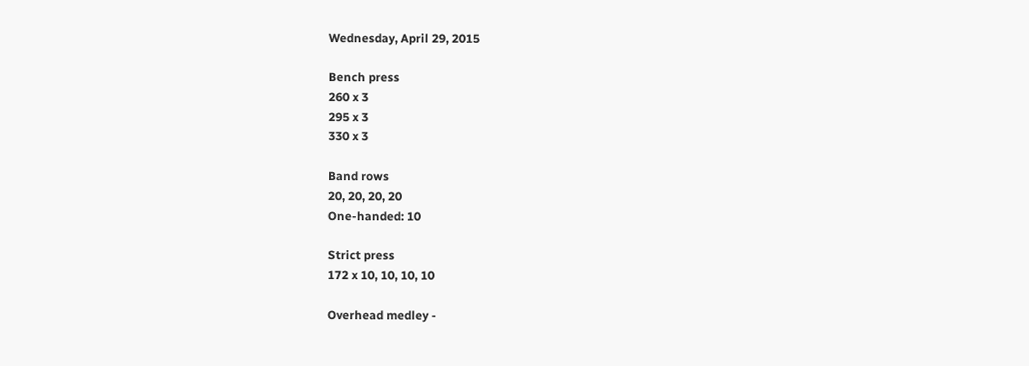Wednesday, April 29, 2015

Bench press
260 x 3
295 x 3
330 x 3

Band rows
20, 20, 20, 20
One-handed: 10

Strict press
172 x 10, 10, 10, 10

Overhead medley -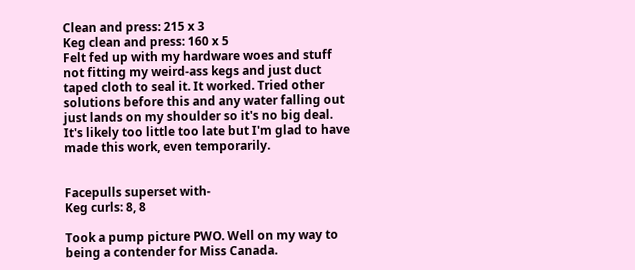Clean and press: 215 x 3
Keg clean and press: 160 x 5
Felt fed up with my hardware woes and stuff not fitting my weird-ass kegs and just duct taped cloth to seal it. It worked. Tried other solutions before this and any water falling out just lands on my shoulder so it's no big deal. It's likely too little too late but I'm glad to have made this work, even temporarily.


Facepulls superset with-
Keg curls: 8, 8

Took a pump picture PWO. Well on my way to being a contender for Miss Canada.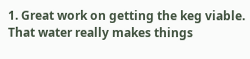1. Great work on getting the keg viable. That water really makes things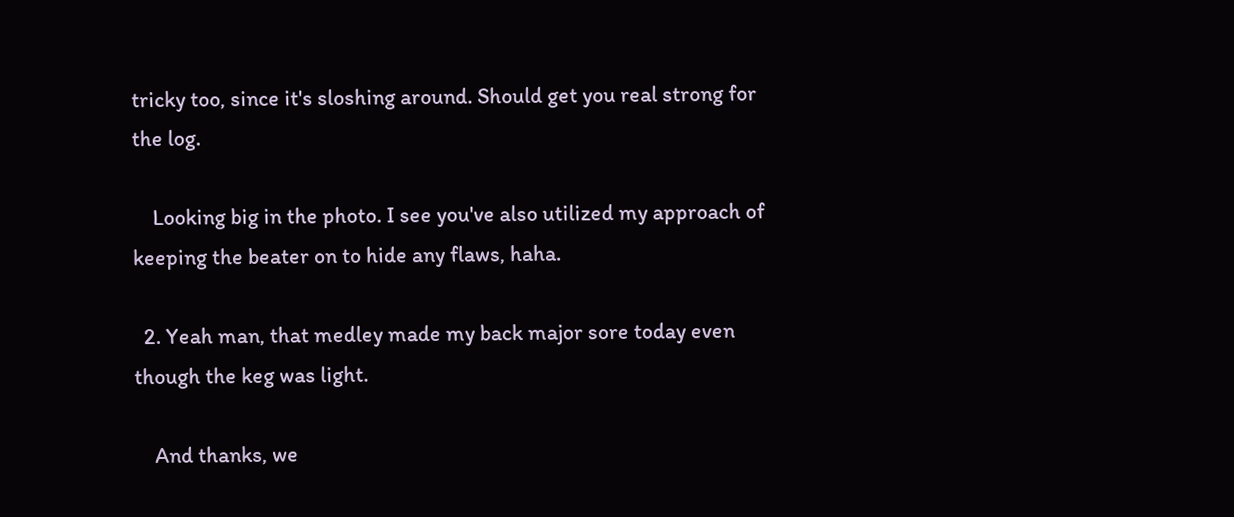tricky too, since it's sloshing around. Should get you real strong for the log.

    Looking big in the photo. I see you've also utilized my approach of keeping the beater on to hide any flaws, haha.

  2. Yeah man, that medley made my back major sore today even though the keg was light.

    And thanks, we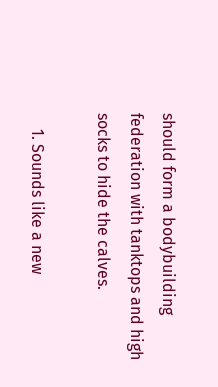should form a bodybuilding federation with tanktops and high socks to hide the calves.

    1. Sounds like a new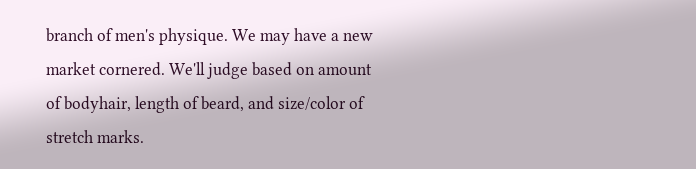branch of men's physique. We may have a new market cornered. We'll judge based on amount of bodyhair, length of beard, and size/color of stretch marks.